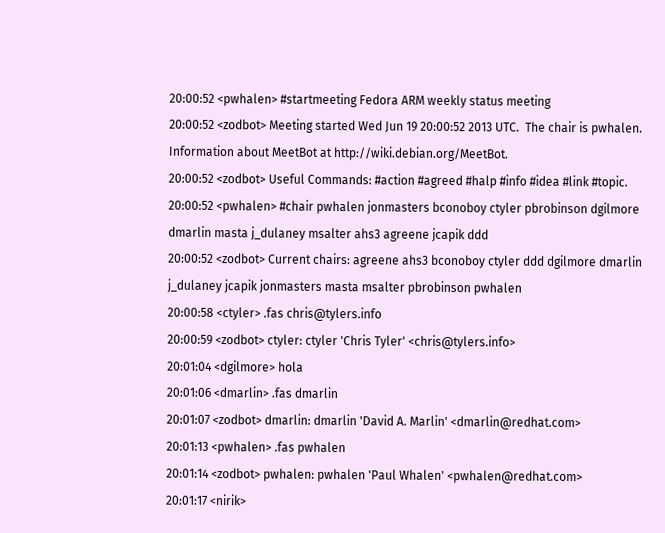20:00:52 <pwhalen> #startmeeting Fedora ARM weekly status meeting
20:00:52 <zodbot> Meeting started Wed Jun 19 20:00:52 2013 UTC.  The chair is pwhalen. Information about MeetBot at http://wiki.debian.org/MeetBot.
20:00:52 <zodbot> Useful Commands: #action #agreed #halp #info #idea #link #topic.
20:00:52 <pwhalen> #chair pwhalen jonmasters bconoboy ctyler pbrobinson dgilmore dmarlin masta j_dulaney msalter ahs3 agreene jcapik ddd
20:00:52 <zodbot> Current chairs: agreene ahs3 bconoboy ctyler ddd dgilmore dmarlin j_dulaney jcapik jonmasters masta msalter pbrobinson pwhalen
20:00:58 <ctyler> .fas chris@tylers.info
20:00:59 <zodbot> ctyler: ctyler 'Chris Tyler' <chris@tylers.info>
20:01:04 <dgilmore> hola
20:01:06 <dmarlin> .fas dmarlin
20:01:07 <zodbot> dmarlin: dmarlin 'David A. Marlin' <dmarlin@redhat.com>
20:01:13 <pwhalen> .fas pwhalen
20:01:14 <zodbot> pwhalen: pwhalen 'Paul Whalen' <pwhalen@redhat.com>
20:01:17 <nirik>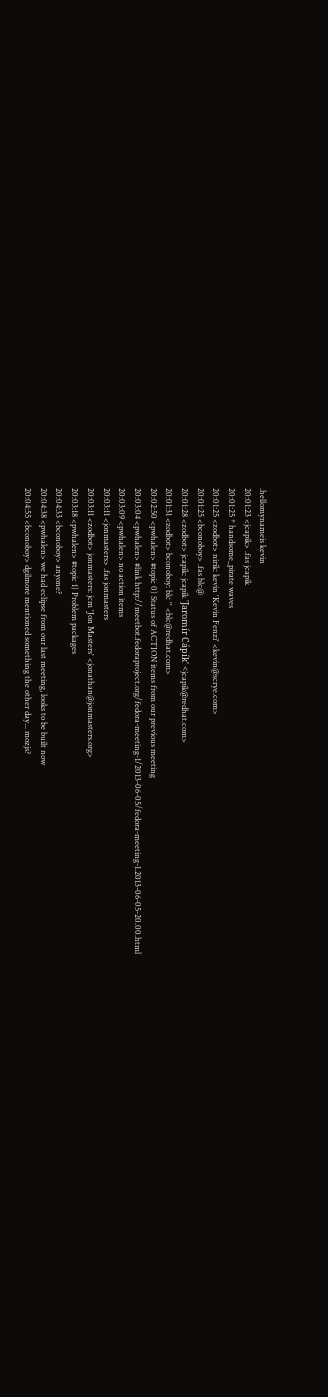.hellomynameis kevin
20:01:23 <jcapik> .fas jcapik
20:01:25 * handsome_pirate waves
20:01:25 <zodbot> nirik: kevin 'Kevin Fenzi' <kevin@scrye.com>
20:01:25 <bconoboy> .fas blc@
20:01:28 <zodbot> jcapik: jcapik 'Jaromír Cápík' <jcapik@redhat.com>
20:01:31 <zodbot> bconoboy: blc '' <blc@redhat.com>
20:02:50 <pwhalen> #topic 0) Status of ACTION items from our previous meeting
20:03:04 <pwhalen> #link http://meetbot.fedoraproject.org/fedora-meeting-1/2013-06-05/fedora-meeting-1.2013-06-05-20.00.html
20:03:09 <pwhalen> no action items
20:03:11 <jonmasters> .fas jonmasters
20:03:11 <zodbot> jonmasters: jcm 'Jon Masters' <jonathan@jonmasters.org>
20:03:18 <pwhalen> #topic 1) Problem packages
20:04:33 <bconoboy> anyone?
20:04:38 <pwhalen> we had eclipse from our last meeting, looks to be built now
20:04:55 <bconoboy> dgilmore mentioned something the other day... mozjs?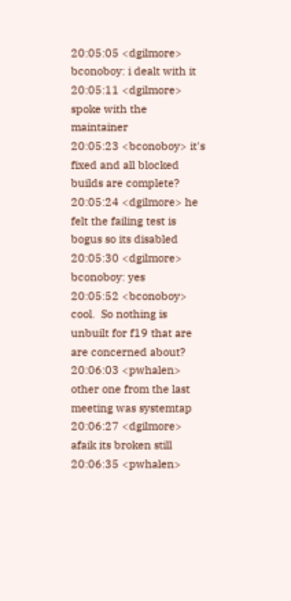20:05:05 <dgilmore> bconoboy: i dealt with it
20:05:11 <dgilmore> spoke with the maintainer
20:05:23 <bconoboy> it's fixed and all blocked builds are complete?
20:05:24 <dgilmore> he felt the failing test is bogus so its disabled
20:05:30 <dgilmore> bconoboy: yes
20:05:52 <bconoboy> cool.  So nothing is unbuilt for f19 that are are concerned about?
20:06:03 <pwhalen> other one from the last meeting was systemtap
20:06:27 <dgilmore> afaik its broken still
20:06:35 <pwhalen>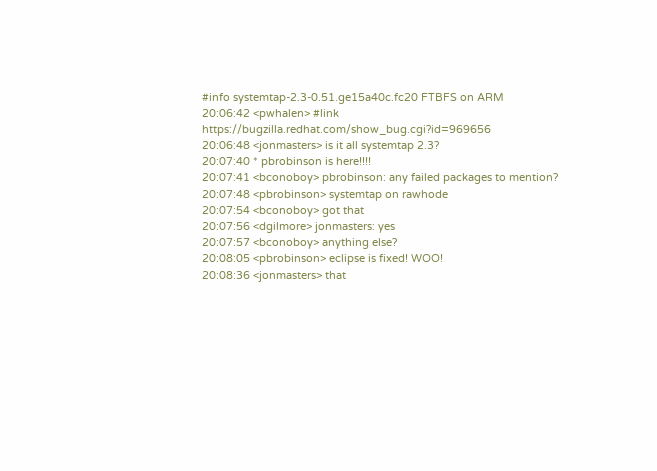#info systemtap-2.3-0.51.ge15a40c.fc20 FTBFS on ARM
20:06:42 <pwhalen> #link https://bugzilla.redhat.com/show_bug.cgi?id=969656
20:06:48 <jonmasters> is it all systemtap 2.3?
20:07:40 * pbrobinson is here!!!!
20:07:41 <bconoboy> pbrobinson: any failed packages to mention?
20:07:48 <pbrobinson> systemtap on rawhode
20:07:54 <bconoboy> got that
20:07:56 <dgilmore> jonmasters: yes
20:07:57 <bconoboy> anything else?
20:08:05 <pbrobinson> eclipse is fixed! WOO!
20:08:36 <jonmasters> that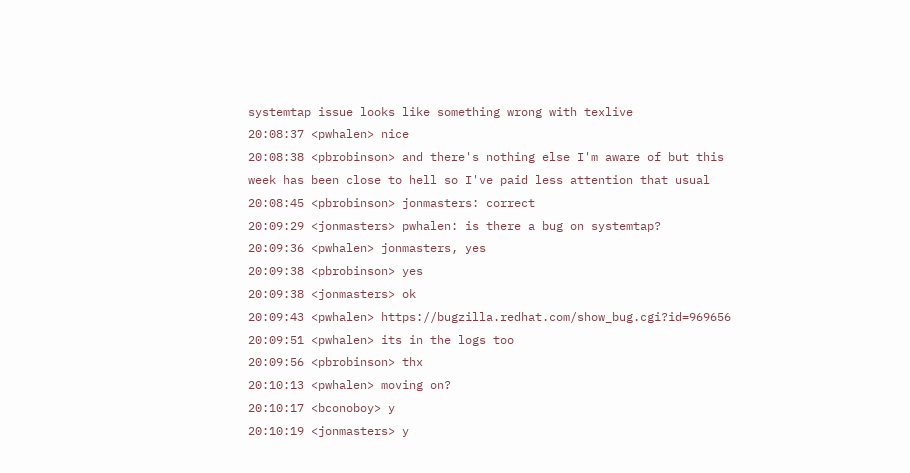systemtap issue looks like something wrong with texlive
20:08:37 <pwhalen> nice
20:08:38 <pbrobinson> and there's nothing else I'm aware of but this week has been close to hell so I've paid less attention that usual
20:08:45 <pbrobinson> jonmasters: correct
20:09:29 <jonmasters> pwhalen: is there a bug on systemtap?
20:09:36 <pwhalen> jonmasters, yes
20:09:38 <pbrobinson> yes
20:09:38 <jonmasters> ok
20:09:43 <pwhalen> https://bugzilla.redhat.com/show_bug.cgi?id=969656
20:09:51 <pwhalen> its in the logs too
20:09:56 <pbrobinson> thx
20:10:13 <pwhalen> moving on?
20:10:17 <bconoboy> y
20:10:19 <jonmasters> y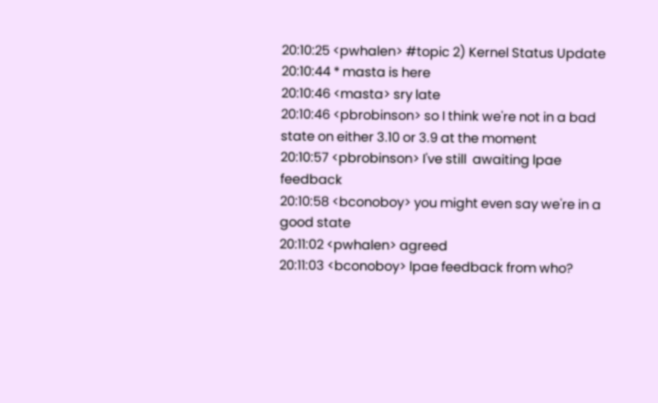20:10:25 <pwhalen> #topic 2) Kernel Status Update
20:10:44 * masta is here
20:10:46 <masta> sry late
20:10:46 <pbrobinson> so I think we're not in a bad state on either 3.10 or 3.9 at the moment
20:10:57 <pbrobinson> I've still  awaiting lpae feedback
20:10:58 <bconoboy> you might even say we're in a good state
20:11:02 <pwhalen> agreed
20:11:03 <bconoboy> lpae feedback from who?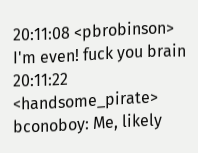20:11:08 <pbrobinson> I'm even! fuck you brain
20:11:22 <handsome_pirate> bconoboy: Me, likely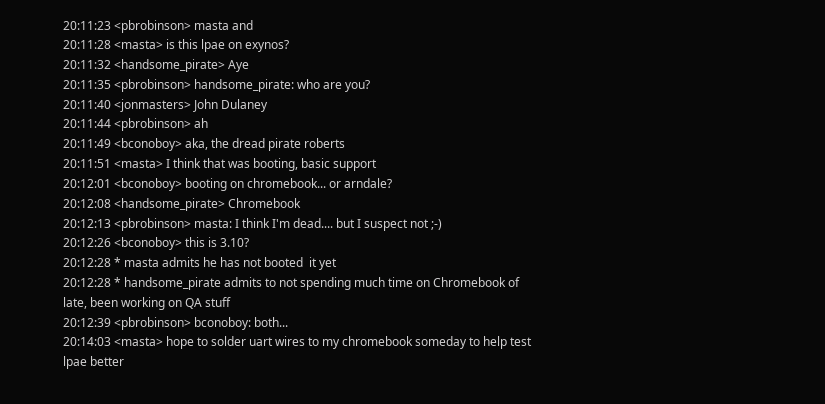20:11:23 <pbrobinson> masta and
20:11:28 <masta> is this lpae on exynos?
20:11:32 <handsome_pirate> Aye
20:11:35 <pbrobinson> handsome_pirate: who are you?
20:11:40 <jonmasters> John Dulaney
20:11:44 <pbrobinson> ah
20:11:49 <bconoboy> aka, the dread pirate roberts
20:11:51 <masta> I think that was booting, basic support
20:12:01 <bconoboy> booting on chromebook... or arndale?
20:12:08 <handsome_pirate> Chromebook
20:12:13 <pbrobinson> masta: I think I'm dead.... but I suspect not ;-)
20:12:26 <bconoboy> this is 3.10?
20:12:28 * masta admits he has not booted  it yet
20:12:28 * handsome_pirate admits to not spending much time on Chromebook of late, been working on QA stuff
20:12:39 <pbrobinson> bconoboy: both...
20:14:03 <masta> hope to solder uart wires to my chromebook someday to help test lpae better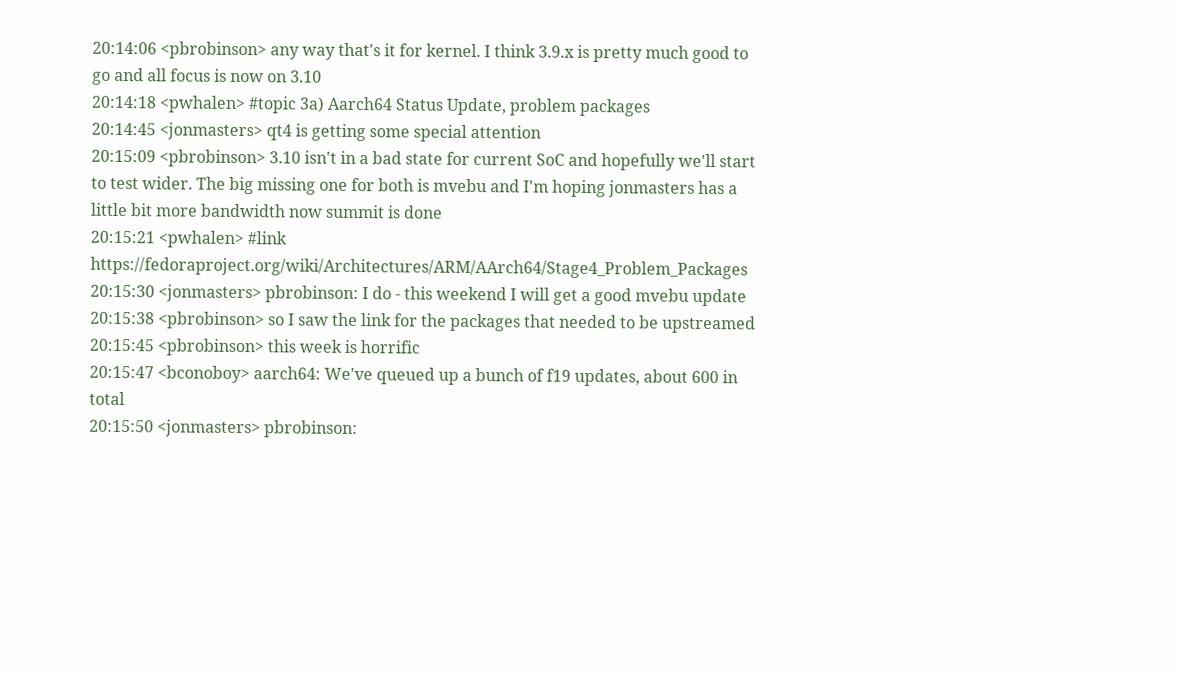20:14:06 <pbrobinson> any way that's it for kernel. I think 3.9.x is pretty much good to go and all focus is now on 3.10
20:14:18 <pwhalen> #topic 3a) Aarch64 Status Update, problem packages
20:14:45 <jonmasters> qt4 is getting some special attention
20:15:09 <pbrobinson> 3.10 isn't in a bad state for current SoC and hopefully we'll start to test wider. The big missing one for both is mvebu and I'm hoping jonmasters has a little bit more bandwidth now summit is done
20:15:21 <pwhalen> #link https://fedoraproject.org/wiki/Architectures/ARM/AArch64/Stage4_Problem_Packages
20:15:30 <jonmasters> pbrobinson: I do - this weekend I will get a good mvebu update
20:15:38 <pbrobinson> so I saw the link for the packages that needed to be upstreamed
20:15:45 <pbrobinson> this week is horrific
20:15:47 <bconoboy> aarch64: We've queued up a bunch of f19 updates, about 600 in total
20:15:50 <jonmasters> pbrobinson: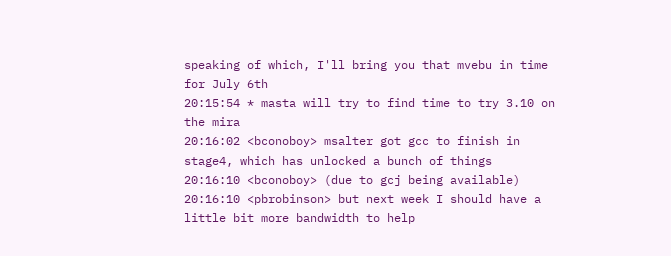speaking of which, I'll bring you that mvebu in time for July 6th
20:15:54 * masta will try to find time to try 3.10 on the mira
20:16:02 <bconoboy> msalter got gcc to finish in stage4, which has unlocked a bunch of things
20:16:10 <bconoboy> (due to gcj being available)
20:16:10 <pbrobinson> but next week I should have a little bit more bandwidth to help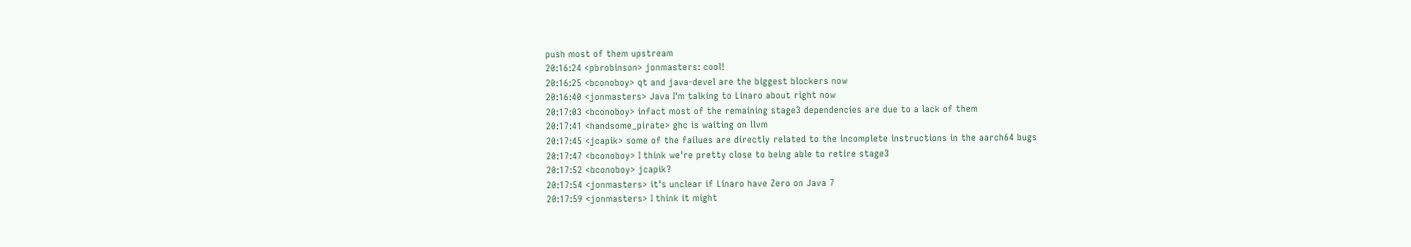push most of them upstream
20:16:24 <pbrobinson> jonmasters: cool!
20:16:25 <bconoboy> qt and java-devel are the biggest blockers now
20:16:40 <jonmasters> Java I'm talking to Linaro about right now
20:17:03 <bconoboy> infact most of the remaining stage3 dependencies are due to a lack of them
20:17:41 <handsome_pirate> ghc is waiting on llvm
20:17:45 <jcapik> some of the failues are directly related to the incomplete instructions in the aarch64 bugs
20:17:47 <bconoboy> I think we're pretty close to being able to retire stage3
20:17:52 <bconoboy> jcapik?
20:17:54 <jonmasters> it's unclear if Linaro have Zero on Java 7
20:17:59 <jonmasters> I think it might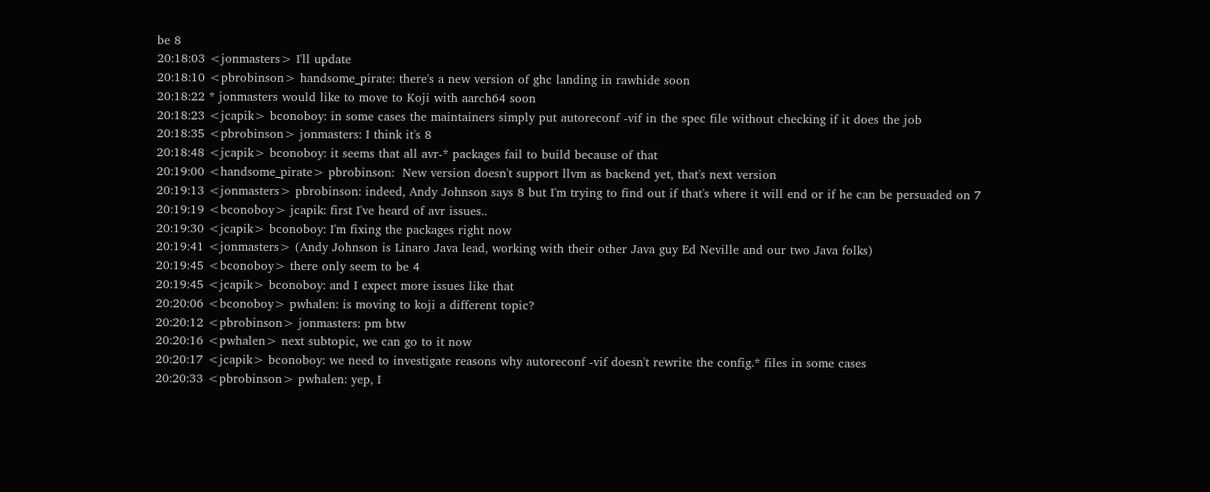be 8
20:18:03 <jonmasters> I'll update
20:18:10 <pbrobinson> handsome_pirate: there's a new version of ghc landing in rawhide soon
20:18:22 * jonmasters would like to move to Koji with aarch64 soon
20:18:23 <jcapik> bconoboy: in some cases the maintainers simply put autoreconf -vif in the spec file without checking if it does the job
20:18:35 <pbrobinson> jonmasters: I think it's 8
20:18:48 <jcapik> bconoboy: it seems that all avr-* packages fail to build because of that
20:19:00 <handsome_pirate> pbrobinson:  New version doesn't support llvm as backend yet, that's next version
20:19:13 <jonmasters> pbrobinson: indeed, Andy Johnson says 8 but I'm trying to find out if that's where it will end or if he can be persuaded on 7
20:19:19 <bconoboy> jcapik: first I've heard of avr issues..
20:19:30 <jcapik> bconoboy: I'm fixing the packages right now
20:19:41 <jonmasters> (Andy Johnson is Linaro Java lead, working with their other Java guy Ed Neville and our two Java folks)
20:19:45 <bconoboy> there only seem to be 4
20:19:45 <jcapik> bconoboy: and I expect more issues like that
20:20:06 <bconoboy> pwhalen: is moving to koji a different topic?
20:20:12 <pbrobinson> jonmasters: pm btw
20:20:16 <pwhalen> next subtopic, we can go to it now
20:20:17 <jcapik> bconoboy: we need to investigate reasons why autoreconf -vif doesn't rewrite the config.* files in some cases
20:20:33 <pbrobinson> pwhalen: yep, I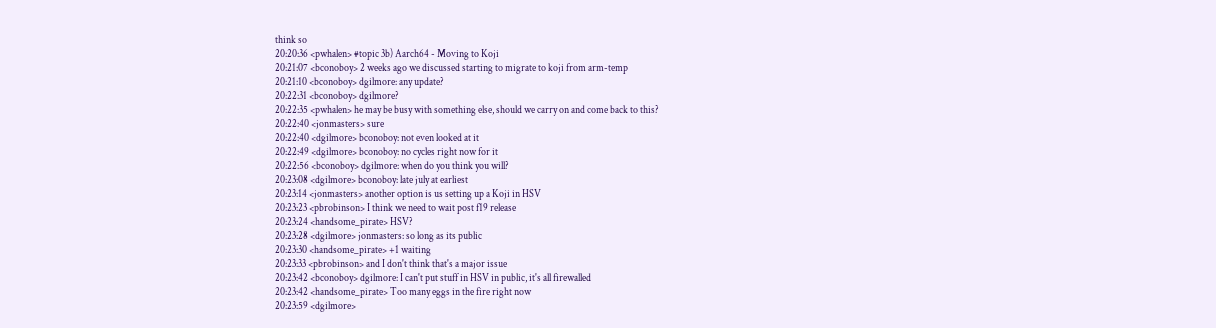think so
20:20:36 <pwhalen> #topic 3b) Aarch64 - Moving to Koji
20:21:07 <bconoboy> 2 weeks ago we discussed starting to migrate to koji from arm-temp
20:21:10 <bconoboy> dgilmore: any update?
20:22:31 <bconoboy> dgilmore?
20:22:35 <pwhalen> he may be busy with something else, should we carry on and come back to this?
20:22:40 <jonmasters> sure
20:22:40 <dgilmore> bconoboy: not even looked at it
20:22:49 <dgilmore> bconoboy: no cycles right now for it
20:22:56 <bconoboy> dgilmore: when do you think you will?
20:23:08 <dgilmore> bconoboy: late july at earliest
20:23:14 <jonmasters> another option is us setting up a Koji in HSV
20:23:23 <pbrobinson> I think we need to wait post f19 release
20:23:24 <handsome_pirate> HSV?
20:23:28 <dgilmore> jonmasters: so long as its public
20:23:30 <handsome_pirate> +1 waiting
20:23:33 <pbrobinson> and I don't think that's a major issue
20:23:42 <bconoboy> dgilmore: I can't put stuff in HSV in public, it's all firewalled
20:23:42 <handsome_pirate> Too many eggs in the fire right now
20:23:59 <dgilmore>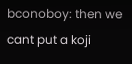bconoboy: then we cant put a koji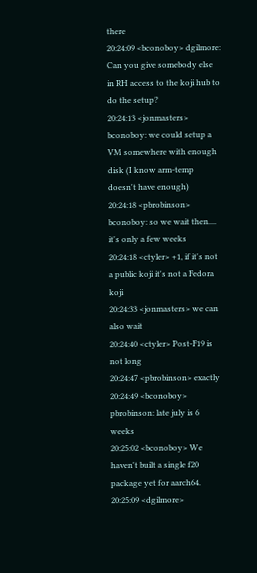there
20:24:09 <bconoboy> dgilmore: Can you give somebody else in RH access to the koji hub to do the setup?
20:24:13 <jonmasters> bconoboy: we could setup a VM somewhere with enough disk (I know arm-temp doesn't have enough)
20:24:18 <pbrobinson> bconoboy: so we wait then.... it's only a few weeks
20:24:18 <ctyler> +1, if it's not a public koji it's not a Fedora koji
20:24:33 <jonmasters> we can also wait
20:24:40 <ctyler> Post-F19 is not long
20:24:47 <pbrobinson> exactly
20:24:49 <bconoboy> pbrobinson: late july is 6 weeks
20:25:02 <bconoboy> We haven't built a single f20 package yet for aarch64.
20:25:09 <dgilmore>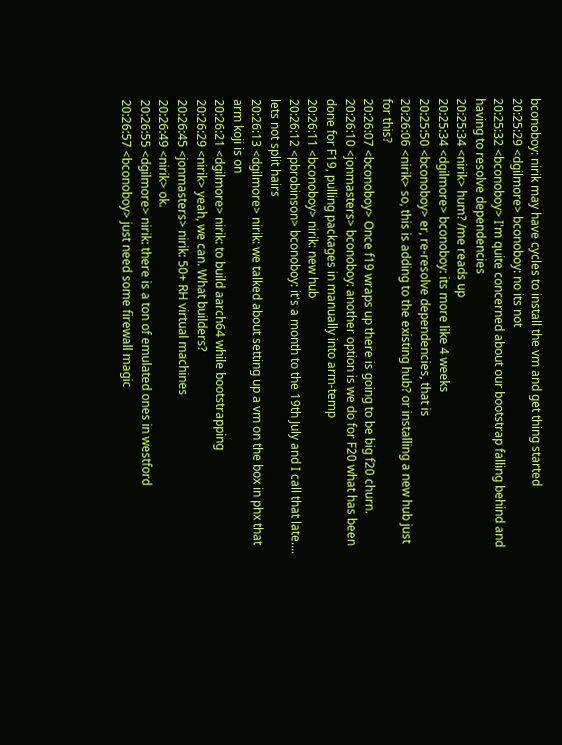bconoboy: nirik may have cycles to install the vm and get thing started
20:25:29 <dgilmore> bconoboy: no its not
20:25:32 <bconoboy> I'm quite concerned about our bootstrap falling behind and having to resolve dependencies
20:25:34 <nirik> hum? /me reads up
20:25:34 <dgilmore> bconoboy: its more like 4 weeks
20:25:50 <bconoboy> er, re-resolve dependencies, that is
20:26:06 <nirik> so, this is adding to the existing hub? or installing a new hub just for this?
20:26:07 <bconoboy> Once f19 wraps up there is going to be big f20 churn.
20:26:10 <jonmasters> bconoboy: another option is we do for F20 what has been done for F19, pulling packages in manually into arm-temp
20:26:11 <bconoboy> nirik: new hub
20:26:12 <pbrobinson> bconoboy: it's a month to the 19th July and I call that late.... lets not split hairs
20:26:13 <dgilmore> nirik: we talked about setting up a vm on the box in phx that arm koji is on
20:26:21 <dgilmore> nirik: to build aarch64 while bootstrapping
20:26:29 <nirik> yeah, we can. What builders?
20:26:45 <jonmasters> nirik: 50+ RH virtual machines
20:26:49 <nirik> ok.
20:26:55 <dgilmore> nirik: there is a ton of emulated ones in westford
20:26:57 <bconoboy> just need some firewall magic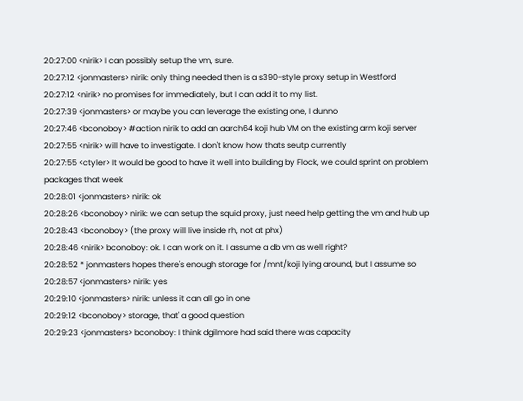20:27:00 <nirik> I can possibly setup the vm, sure.
20:27:12 <jonmasters> nirik: only thing needed then is a s390-style proxy setup in Westford
20:27:12 <nirik> no promises for immediately, but I can add it to my list.
20:27:39 <jonmasters> or maybe you can leverage the existing one, I dunno
20:27:46 <bconoboy> #action nirik to add an aarch64 koji hub VM on the existing arm koji server
20:27:55 <nirik> will have to investigate. I don't know how thats seutp currently
20:27:55 <ctyler> It would be good to have it well into building by Flock, we could sprint on problem packages that week
20:28:01 <jonmasters> nirik: ok
20:28:26 <bconoboy> nirik: we can setup the squid proxy, just need help getting the vm and hub up
20:28:43 <bconoboy> (the proxy will live inside rh, not at phx)
20:28:46 <nirik> bconoboy: ok. I can work on it. I assume a db vm as well right?
20:28:52 * jonmasters hopes there's enough storage for /mnt/koji lying around, but I assume so
20:28:57 <jonmasters> nirik: yes
20:29:10 <jonmasters> nirik: unless it can all go in one
20:29:12 <bconoboy> storage, that' a good question
20:29:23 <jonmasters> bconoboy: I think dgilmore had said there was capacity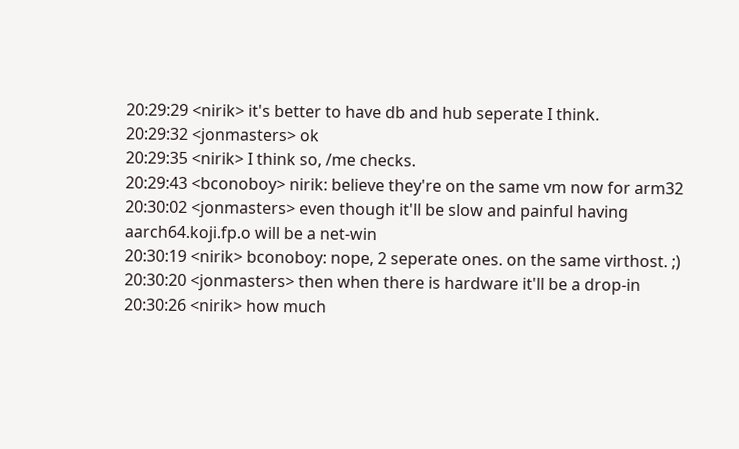20:29:29 <nirik> it's better to have db and hub seperate I think.
20:29:32 <jonmasters> ok
20:29:35 <nirik> I think so, /me checks.
20:29:43 <bconoboy> nirik: believe they're on the same vm now for arm32
20:30:02 <jonmasters> even though it'll be slow and painful having aarch64.koji.fp.o will be a net-win
20:30:19 <nirik> bconoboy: nope, 2 seperate ones. on the same virthost. ;)
20:30:20 <jonmasters> then when there is hardware it'll be a drop-in
20:30:26 <nirik> how much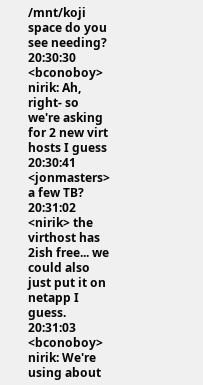/mnt/koji space do you see needing?
20:30:30 <bconoboy> nirik: Ah, right- so we're asking for 2 new virt hosts I guess
20:30:41 <jonmasters> a few TB?
20:31:02 <nirik> the virthost has 2ish free... we could also just put it on netapp I guess.
20:31:03 <bconoboy> nirik: We're using about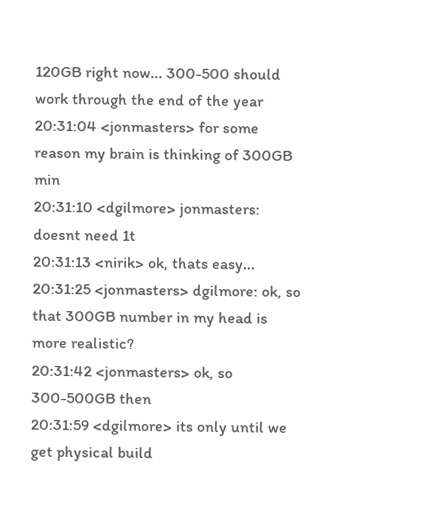120GB right now... 300-500 should work through the end of the year
20:31:04 <jonmasters> for some reason my brain is thinking of 300GB min
20:31:10 <dgilmore> jonmasters: doesnt need 1t
20:31:13 <nirik> ok, thats easy...
20:31:25 <jonmasters> dgilmore: ok, so that 300GB number in my head is more realistic?
20:31:42 <jonmasters> ok, so 300-500GB then
20:31:59 <dgilmore> its only until we get physical build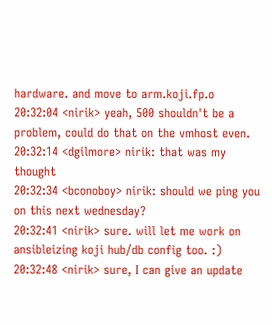hardware. and move to arm.koji.fp.o
20:32:04 <nirik> yeah, 500 shouldn't be a problem, could do that on the vmhost even.
20:32:14 <dgilmore> nirik: that was my thought
20:32:34 <bconoboy> nirik: should we ping you on this next wednesday?
20:32:41 <nirik> sure. will let me work on ansibleizing koji hub/db config too. :)
20:32:48 <nirik> sure, I can give an update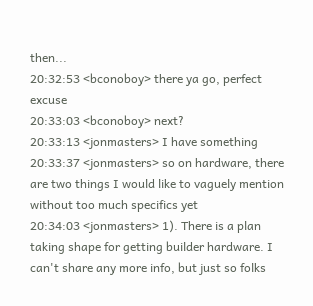then...
20:32:53 <bconoboy> there ya go, perfect excuse
20:33:03 <bconoboy> next?
20:33:13 <jonmasters> I have something
20:33:37 <jonmasters> so on hardware, there are two things I would like to vaguely mention without too much specifics yet
20:34:03 <jonmasters> 1). There is a plan taking shape for getting builder hardware. I can't share any more info, but just so folks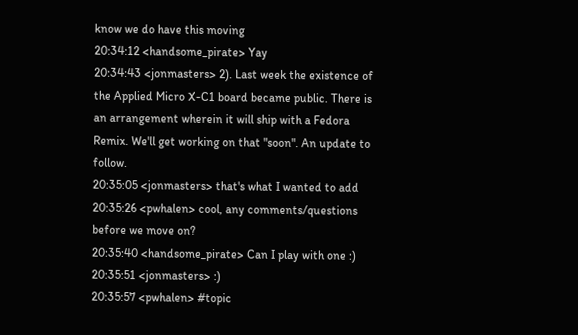know we do have this moving
20:34:12 <handsome_pirate> Yay
20:34:43 <jonmasters> 2). Last week the existence of the Applied Micro X-C1 board became public. There is an arrangement wherein it will ship with a Fedora Remix. We'll get working on that "soon". An update to follow.
20:35:05 <jonmasters> that's what I wanted to add
20:35:26 <pwhalen> cool, any comments/questions before we move on?
20:35:40 <handsome_pirate> Can I play with one :)
20:35:51 <jonmasters> :)
20:35:57 <pwhalen> #topic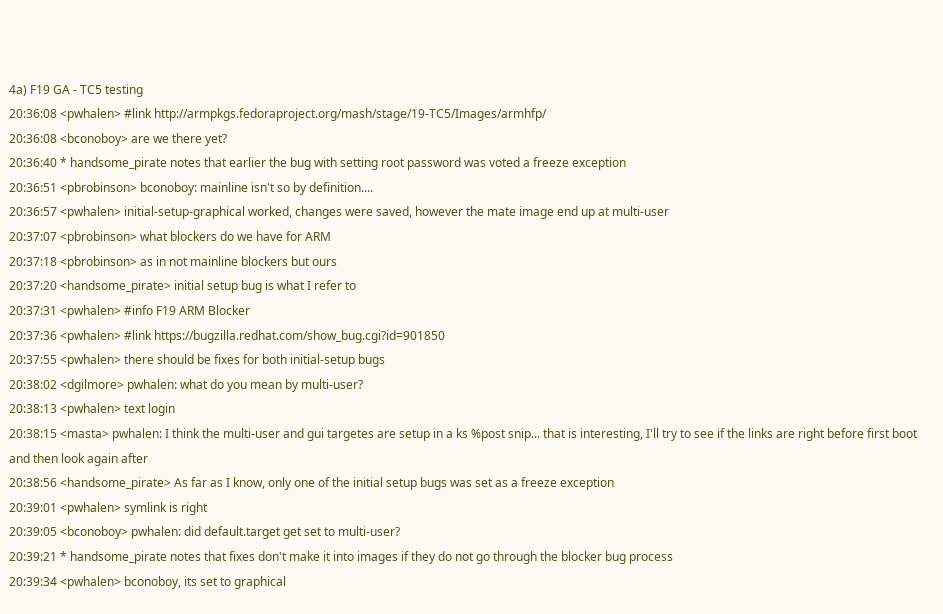4a) F19 GA - TC5 testing
20:36:08 <pwhalen> #link http://armpkgs.fedoraproject.org/mash/stage/19-TC5/Images/armhfp/
20:36:08 <bconoboy> are we there yet?
20:36:40 * handsome_pirate notes that earlier the bug with setting root password was voted a freeze exception
20:36:51 <pbrobinson> bconoboy: mainline isn't so by definition....
20:36:57 <pwhalen> initial-setup-graphical worked, changes were saved, however the mate image end up at multi-user
20:37:07 <pbrobinson> what blockers do we have for ARM
20:37:18 <pbrobinson> as in not mainline blockers but ours
20:37:20 <handsome_pirate> initial setup bug is what I refer to
20:37:31 <pwhalen> #info F19 ARM Blocker
20:37:36 <pwhalen> #link https://bugzilla.redhat.com/show_bug.cgi?id=901850
20:37:55 <pwhalen> there should be fixes for both initial-setup bugs
20:38:02 <dgilmore> pwhalen: what do you mean by multi-user?
20:38:13 <pwhalen> text login
20:38:15 <masta> pwhalen: I think the multi-user and gui targetes are setup in a ks %post snip... that is interesting, I'll try to see if the links are right before first boot and then look again after
20:38:56 <handsome_pirate> As far as I know, only one of the initial setup bugs was set as a freeze exception
20:39:01 <pwhalen> symlink is right
20:39:05 <bconoboy> pwhalen: did default.target get set to multi-user?
20:39:21 * handsome_pirate notes that fixes don't make it into images if they do not go through the blocker bug process
20:39:34 <pwhalen> bconoboy, its set to graphical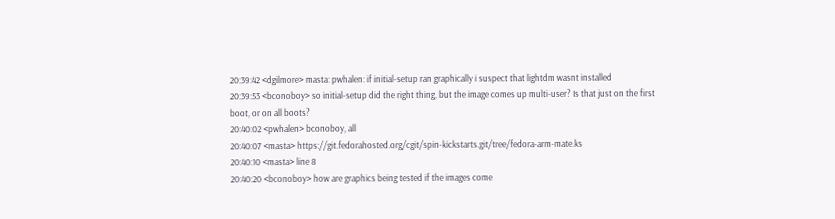20:39:42 <dgilmore> masta: pwhalen: if initial-setup ran graphically i suspect that lightdm wasnt installed
20:39:53 <bconoboy> so initial-setup did the right thing, but the image comes up multi-user? Is that just on the first boot, or on all boots?
20:40:02 <pwhalen> bconoboy, all
20:40:07 <masta> https://git.fedorahosted.org/cgit/spin-kickstarts.git/tree/fedora-arm-mate.ks
20:40:10 <masta> line 8
20:40:20 <bconoboy> how are graphics being tested if the images come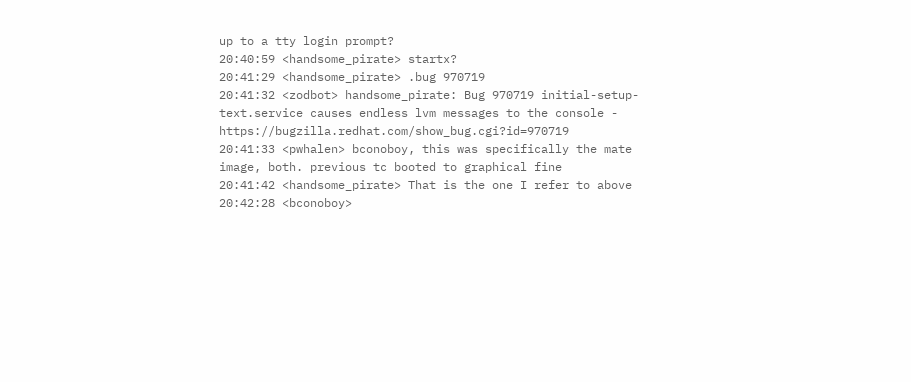up to a tty login prompt?
20:40:59 <handsome_pirate> startx?
20:41:29 <handsome_pirate> .bug 970719
20:41:32 <zodbot> handsome_pirate: Bug 970719 initial-setup-text.service causes endless lvm messages to the console - https://bugzilla.redhat.com/show_bug.cgi?id=970719
20:41:33 <pwhalen> bconoboy, this was specifically the mate image, both. previous tc booted to graphical fine
20:41:42 <handsome_pirate> That is the one I refer to above
20:42:28 <bconoboy>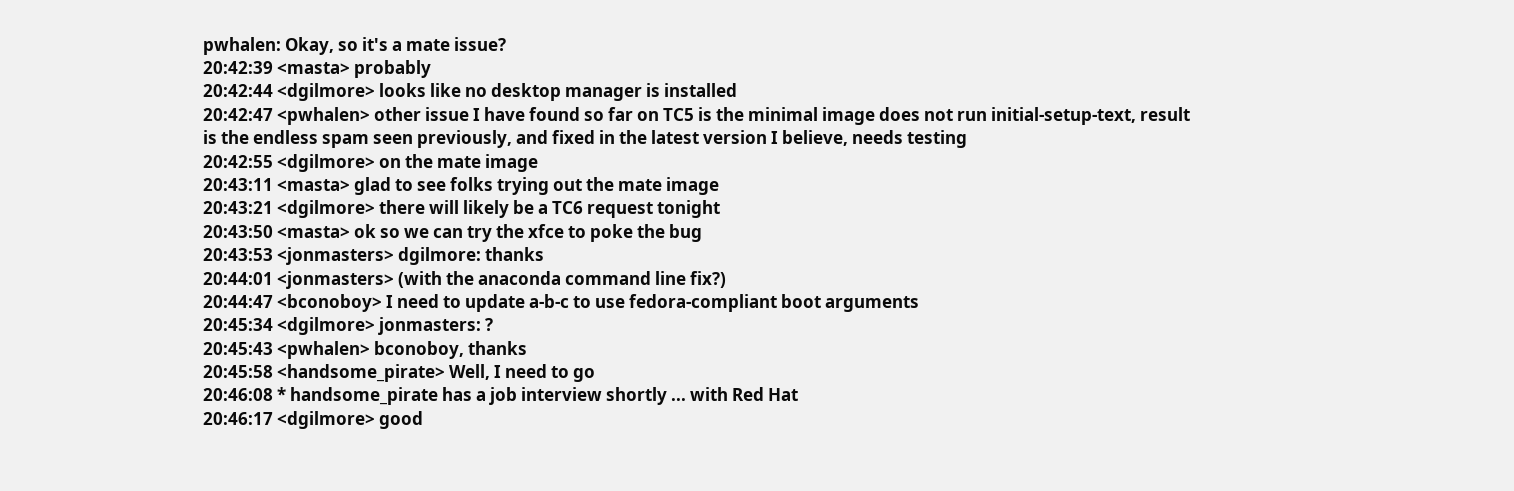pwhalen: Okay, so it's a mate issue?
20:42:39 <masta> probably
20:42:44 <dgilmore> looks like no desktop manager is installed
20:42:47 <pwhalen> other issue I have found so far on TC5 is the minimal image does not run initial-setup-text, result is the endless spam seen previously, and fixed in the latest version I believe, needs testing
20:42:55 <dgilmore> on the mate image
20:43:11 <masta> glad to see folks trying out the mate image
20:43:21 <dgilmore> there will likely be a TC6 request tonight
20:43:50 <masta> ok so we can try the xfce to poke the bug
20:43:53 <jonmasters> dgilmore: thanks
20:44:01 <jonmasters> (with the anaconda command line fix?)
20:44:47 <bconoboy> I need to update a-b-c to use fedora-compliant boot arguments
20:45:34 <dgilmore> jonmasters: ?
20:45:43 <pwhalen> bconoboy, thanks
20:45:58 <handsome_pirate> Well, I need to go
20:46:08 * handsome_pirate has a job interview shortly ... with Red Hat
20:46:17 <dgilmore> good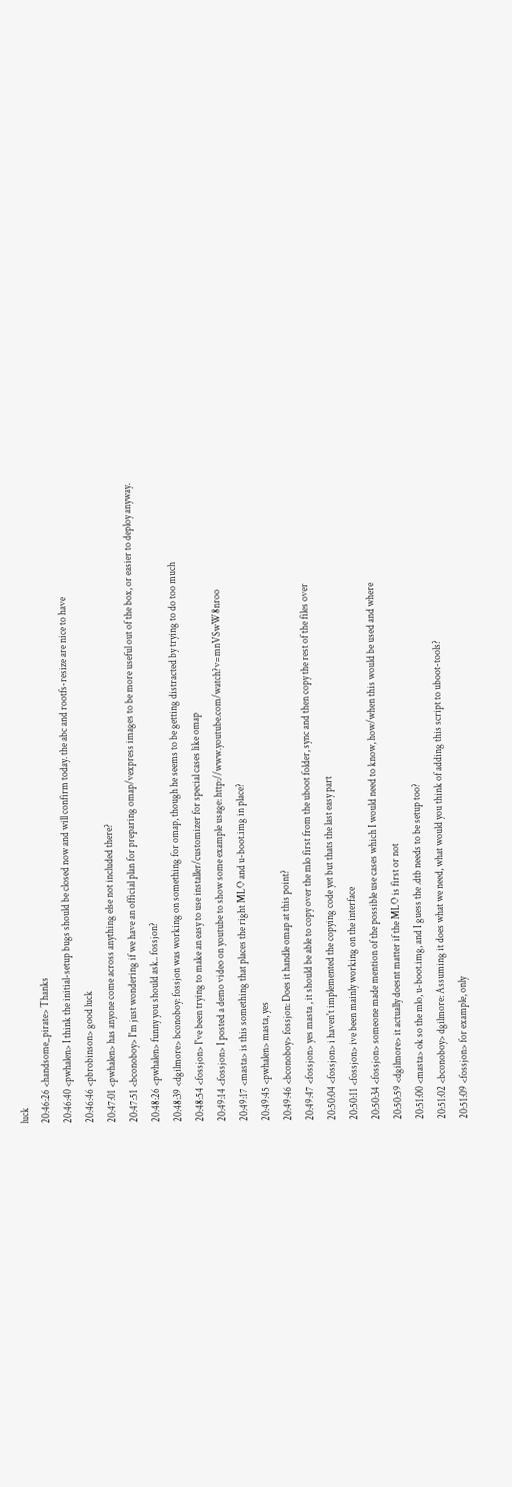luck
20:46:26 <handsome_pirate> Thanks
20:46:40 <pwhalen> I think the initial-setup bugs should be closed now and will confirm today. the abc and rootfs-resize are nice to have
20:46:46 <pbrobinson> good luck
20:47:01 <pwhalen> has anyone come across anything else not included there?
20:47:51 <bconoboy> I'm just wondering if we have an official plan for preparing omap/vexpress images to be more useful out of the box, or easier to deploy anyway.
20:48:26 <pwhalen> funny you should ask.. fossjon?
20:48:39 <dgilmore> bconoboy: fossjon was working on something for omap, though he seems to be getting distracted by trying to do too much
20:48:54 <fossjon> I've been trying to make an easy to use installer/customizer for special cases like omap
20:49:14 <fossjon> I posted a demo video on youtube to show some example usage: http://www.youtube.com/watch?v=mnVSwW8nroo
20:49:17 <masta> is this something that places the right MLO and u-boot.img in place?
20:49:45 <pwhalen> masta, yes
20:49:46 <bconoboy> fossjon: Does it handle omap at this point?
20:49:47 <fossjon> yes masta , it should be able to copy over the mlo first from the uboot folder, sync and then copy the rest of the files over
20:50:04 <fossjon> i haven't implemented the copying code yet but thats the last easy part
20:50:11 <fossjon> ive been mainly working on the interface
20:50:34 <fossjon> someone made mention of the possible use cases which I would need to know, how/when this would be used and where
20:50:59 <dgilmore> it actually doesnt matter if the MLO is first or not
20:51:00 <masta> ok so the mlo, u-boot.img, and I guess the .dtb needs to be setup too?
20:51:02 <bconoboy> dgilmore: Assuming it does what we need, what would you think of adding this script to uboot-tools?
20:51:09 <fossjon> for example, only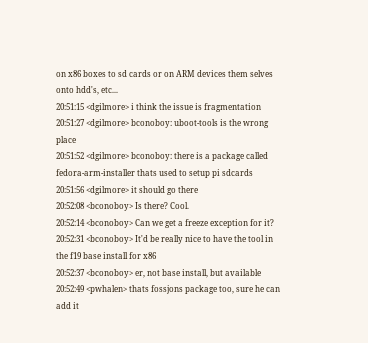on x86 boxes to sd cards or on ARM devices them selves onto hdd's, etc...
20:51:15 <dgilmore> i think the issue is fragmentation
20:51:27 <dgilmore> bconoboy: uboot-tools is the wrong place
20:51:52 <dgilmore> bconoboy: there is a package called fedora-arm-installer thats used to setup pi sdcards
20:51:56 <dgilmore> it should go there
20:52:08 <bconoboy> Is there? Cool.
20:52:14 <bconoboy> Can we get a freeze exception for it?
20:52:31 <bconoboy> It'd be really nice to have the tool in the f19 base install for x86
20:52:37 <bconoboy> er, not base install, but available
20:52:49 <pwhalen> thats fossjons package too, sure he can add it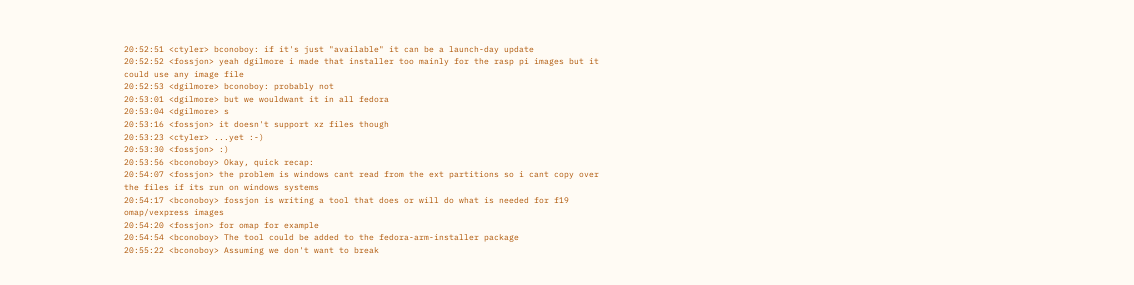20:52:51 <ctyler> bconoboy: if it's just "available" it can be a launch-day update
20:52:52 <fossjon> yeah dgilmore i made that installer too mainly for the rasp pi images but it could use any image file
20:52:53 <dgilmore> bconoboy: probably not
20:53:01 <dgilmore> but we wouldwant it in all fedora
20:53:04 <dgilmore> s
20:53:16 <fossjon> it doesn't support xz files though
20:53:23 <ctyler> ...yet :-)
20:53:30 <fossjon> :)
20:53:56 <bconoboy> Okay, quick recap:
20:54:07 <fossjon> the problem is windows cant read from the ext partitions so i cant copy over the files if its run on windows systems
20:54:17 <bconoboy> fossjon is writing a tool that does or will do what is needed for f19 omap/vexpress images
20:54:20 <fossjon> for omap for example
20:54:54 <bconoboy> The tool could be added to the fedora-arm-installer package
20:55:22 <bconoboy> Assuming we don't want to break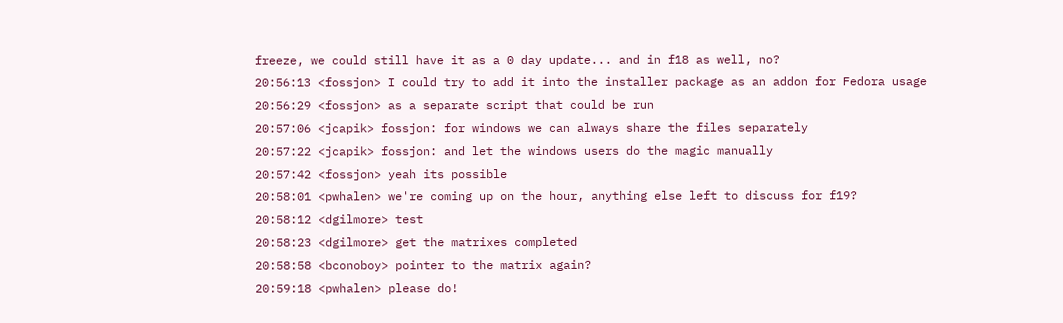freeze, we could still have it as a 0 day update... and in f18 as well, no?
20:56:13 <fossjon> I could try to add it into the installer package as an addon for Fedora usage
20:56:29 <fossjon> as a separate script that could be run
20:57:06 <jcapik> fossjon: for windows we can always share the files separately
20:57:22 <jcapik> fossjon: and let the windows users do the magic manually
20:57:42 <fossjon> yeah its possible
20:58:01 <pwhalen> we're coming up on the hour, anything else left to discuss for f19?
20:58:12 <dgilmore> test
20:58:23 <dgilmore> get the matrixes completed
20:58:58 <bconoboy> pointer to the matrix again?
20:59:18 <pwhalen> please do!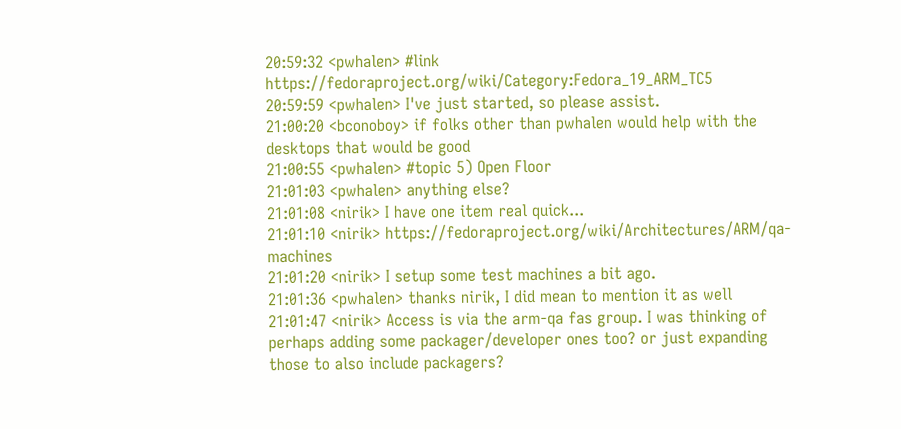20:59:32 <pwhalen> #link https://fedoraproject.org/wiki/Category:Fedora_19_ARM_TC5
20:59:59 <pwhalen> I've just started, so please assist.
21:00:20 <bconoboy> if folks other than pwhalen would help with the desktops that would be good
21:00:55 <pwhalen> #topic 5) Open Floor
21:01:03 <pwhalen> anything else?
21:01:08 <nirik> I have one item real quick...
21:01:10 <nirik> https://fedoraproject.org/wiki/Architectures/ARM/qa-machines
21:01:20 <nirik> I setup some test machines a bit ago.
21:01:36 <pwhalen> thanks nirik, I did mean to mention it as well
21:01:47 <nirik> Access is via the arm-qa fas group. I was thinking of perhaps adding some packager/developer ones too? or just expanding those to also include packagers?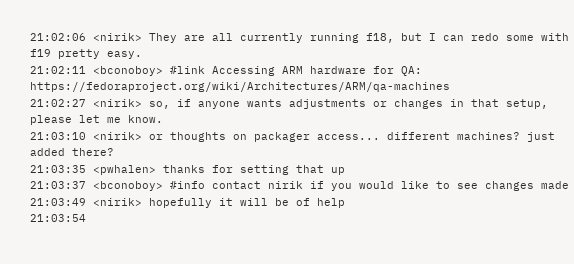21:02:06 <nirik> They are all currently running f18, but I can redo some with f19 pretty easy.
21:02:11 <bconoboy> #link Accessing ARM hardware for QA: https://fedoraproject.org/wiki/Architectures/ARM/qa-machines
21:02:27 <nirik> so, if anyone wants adjustments or changes in that setup, please let me know.
21:03:10 <nirik> or thoughts on packager access... different machines? just added there?
21:03:35 <pwhalen> thanks for setting that up
21:03:37 <bconoboy> #info contact nirik if you would like to see changes made
21:03:49 <nirik> hopefully it will be of help
21:03:54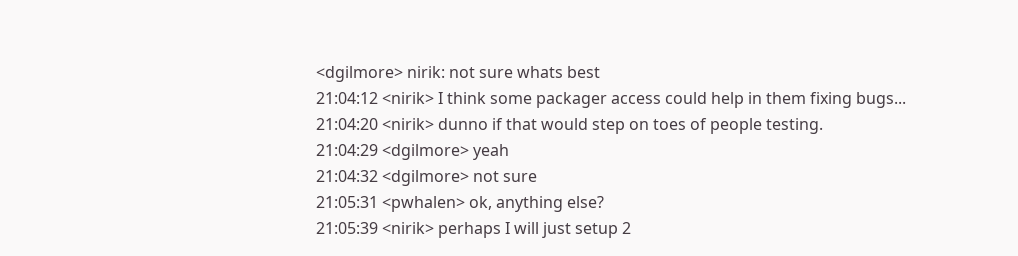<dgilmore> nirik: not sure whats best
21:04:12 <nirik> I think some packager access could help in them fixing bugs...
21:04:20 <nirik> dunno if that would step on toes of people testing.
21:04:29 <dgilmore> yeah
21:04:32 <dgilmore> not sure
21:05:31 <pwhalen> ok, anything else?
21:05:39 <nirik> perhaps I will just setup 2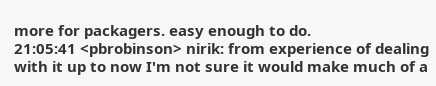more for packagers. easy enough to do.
21:05:41 <pbrobinson> nirik: from experience of dealing with it up to now I'm not sure it would make much of a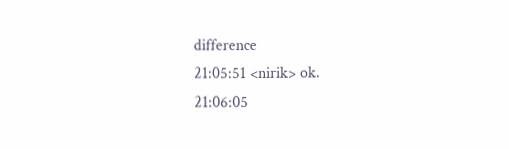difference
21:05:51 <nirik> ok.
21:06:05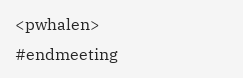<pwhalen> #endmeeting